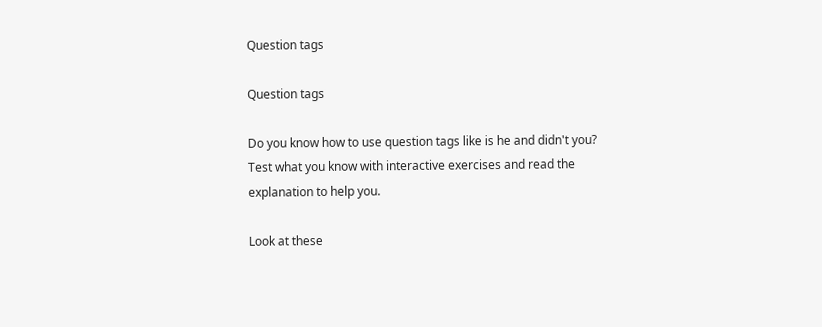Question tags

Question tags

Do you know how to use question tags like is he and didn't you? Test what you know with interactive exercises and read the explanation to help you.

Look at these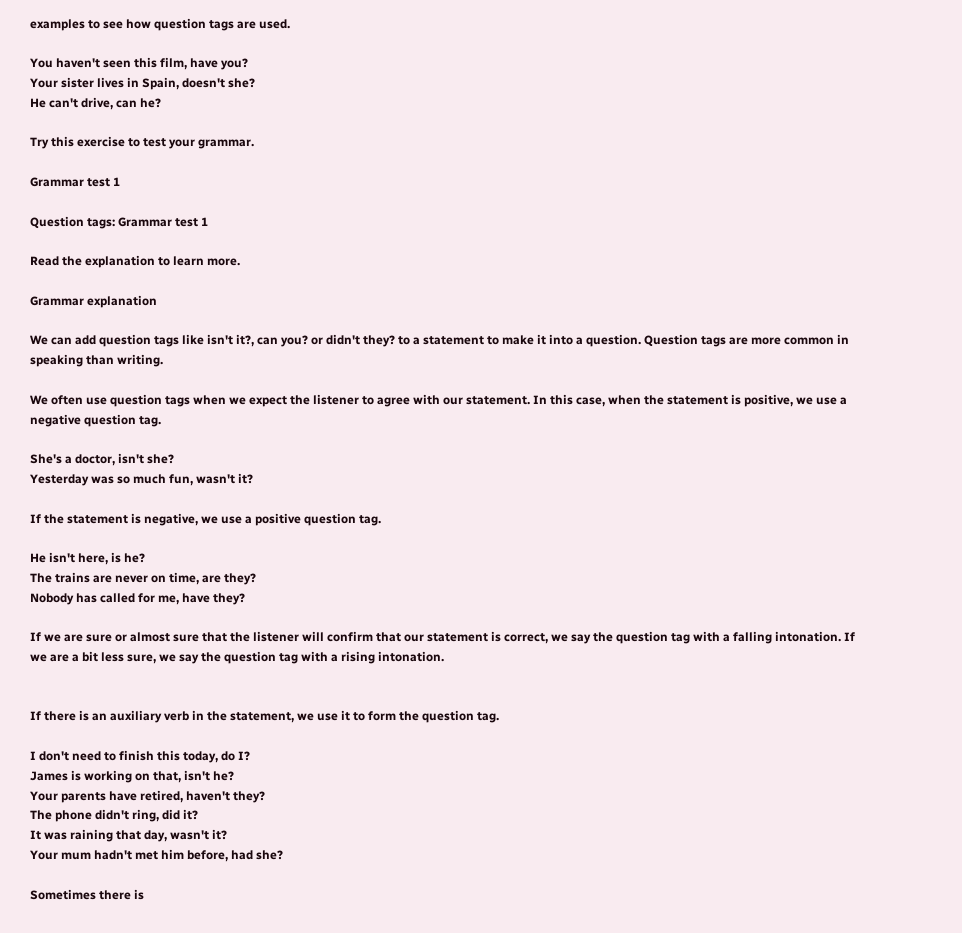examples to see how question tags are used.

You haven't seen this film, have you?
Your sister lives in Spain, doesn't she?
He can't drive, can he?

Try this exercise to test your grammar.

Grammar test 1

Question tags: Grammar test 1

Read the explanation to learn more.

Grammar explanation

We can add question tags like isn't it?, can you? or didn't they? to a statement to make it into a question. Question tags are more common in speaking than writing.

We often use question tags when we expect the listener to agree with our statement. In this case, when the statement is positive, we use a negative question tag.

She's a doctor, isn't she?
Yesterday was so much fun, wasn't it?

If the statement is negative, we use a positive question tag.

He isn't here, is he?
The trains are never on time, are they?
Nobody has called for me, have they?

If we are sure or almost sure that the listener will confirm that our statement is correct, we say the question tag with a falling intonation. If we are a bit less sure, we say the question tag with a rising intonation.


If there is an auxiliary verb in the statement, we use it to form the question tag.

I don't need to finish this today, do I?
James is working on that, isn't he?
Your parents have retired, haven't they?
The phone didn't ring, did it?
It was raining that day, wasn't it?
Your mum hadn't met him before, had she?

Sometimes there is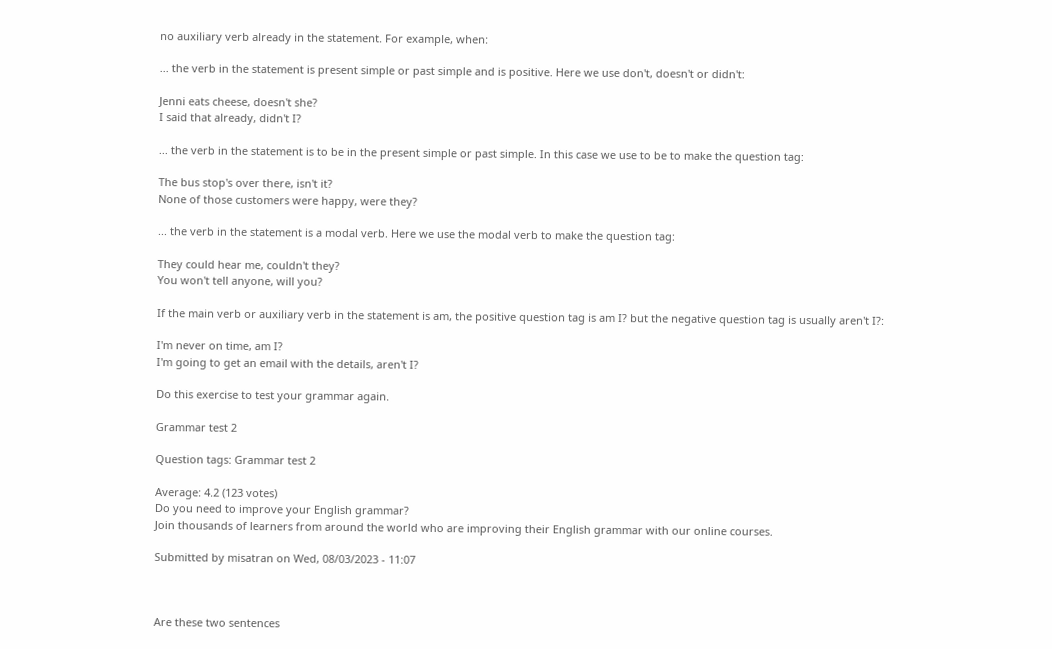no auxiliary verb already in the statement. For example, when:

... the verb in the statement is present simple or past simple and is positive. Here we use don't, doesn't or didn't:

Jenni eats cheese, doesn't she?
I said that already, didn't I?

... the verb in the statement is to be in the present simple or past simple. In this case we use to be to make the question tag:

The bus stop's over there, isn't it?
None of those customers were happy, were they?

... the verb in the statement is a modal verb. Here we use the modal verb to make the question tag:

They could hear me, couldn't they?
You won't tell anyone, will you?

If the main verb or auxiliary verb in the statement is am, the positive question tag is am I? but the negative question tag is usually aren't I?:

I'm never on time, am I?
I'm going to get an email with the details, aren't I?

Do this exercise to test your grammar again.

Grammar test 2

Question tags: Grammar test 2

Average: 4.2 (123 votes)
Do you need to improve your English grammar?
Join thousands of learners from around the world who are improving their English grammar with our online courses.

Submitted by misatran on Wed, 08/03/2023 - 11:07



Are these two sentences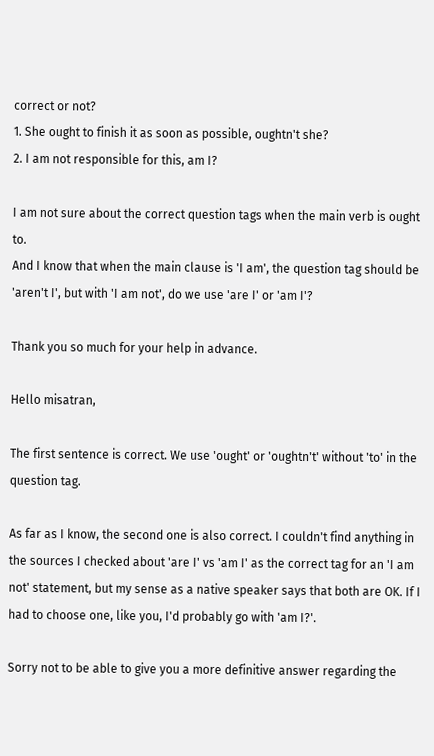correct or not?
1. She ought to finish it as soon as possible, oughtn't she?
2. I am not responsible for this, am I?

I am not sure about the correct question tags when the main verb is ought to.
And I know that when the main clause is 'I am', the question tag should be 'aren't I', but with 'I am not', do we use 'are I' or 'am I'?

Thank you so much for your help in advance.

Hello misatran,

The first sentence is correct. We use 'ought' or 'oughtn't' without 'to' in the question tag.

As far as I know, the second one is also correct. I couldn't find anything in the sources I checked about 'are I' vs 'am I' as the correct tag for an 'I am not' statement, but my sense as a native speaker says that both are OK. If I had to choose one, like you, I'd probably go with 'am I?'.

Sorry not to be able to give you a more definitive answer regarding the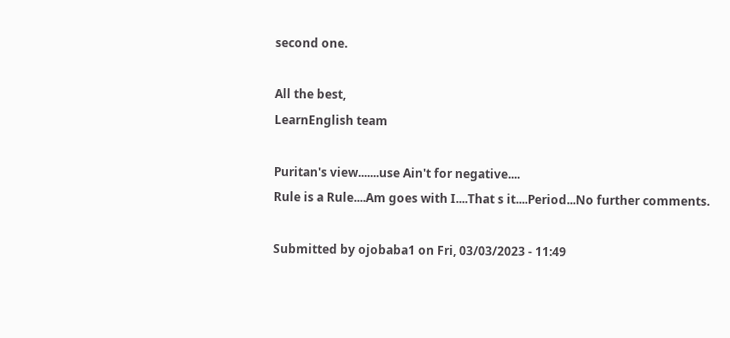second one.

All the best,
LearnEnglish team

Puritan's view.......use Ain't for negative....
Rule is a Rule....Am goes with I....That s it....Period...No further comments.

Submitted by ojobaba1 on Fri, 03/03/2023 - 11:49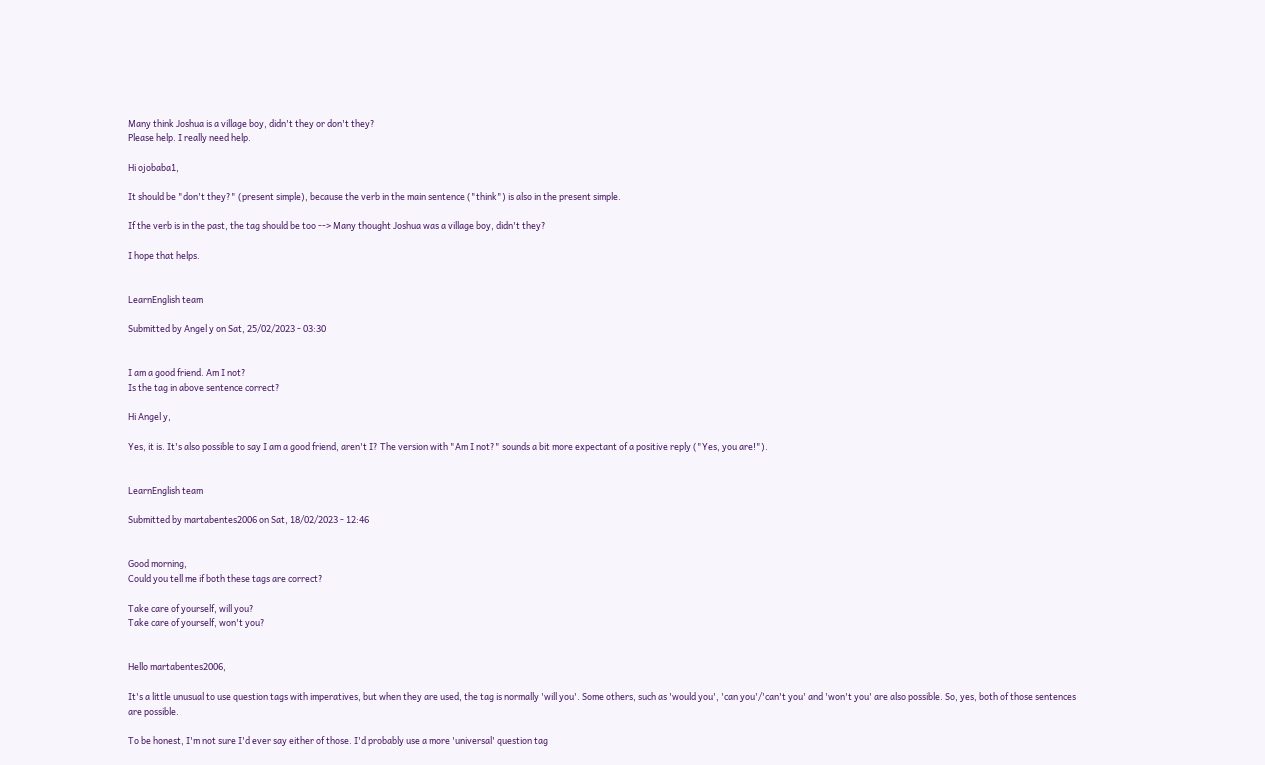Many think Joshua is a village boy, didn't they or don't they?
Please help. I really need help.

Hi ojobaba1,

It should be "don't they?" (present simple), because the verb in the main sentence ("think") is also in the present simple.

If the verb is in the past, the tag should be too --> Many thought Joshua was a village boy, didn't they?

I hope that helps.


LearnEnglish team

Submitted by Angel y on Sat, 25/02/2023 - 03:30


I am a good friend. Am I not?
Is the tag in above sentence correct?

Hi Angel y,

Yes, it is. It's also possible to say I am a good friend, aren't I? The version with "Am I not?" sounds a bit more expectant of a positive reply ("Yes, you are!").


LearnEnglish team

Submitted by martabentes2006 on Sat, 18/02/2023 - 12:46


Good morning,
Could you tell me if both these tags are correct?

Take care of yourself, will you?
Take care of yourself, won't you?


Hello martabentes2006,

It's a little unusual to use question tags with imperatives, but when they are used, the tag is normally 'will you'. Some others, such as 'would you', 'can you'/'can't you' and 'won't you' are also possible. So, yes, both of those sentences are possible.

To be honest, I'm not sure I'd ever say either of those. I'd probably use a more 'universal' question tag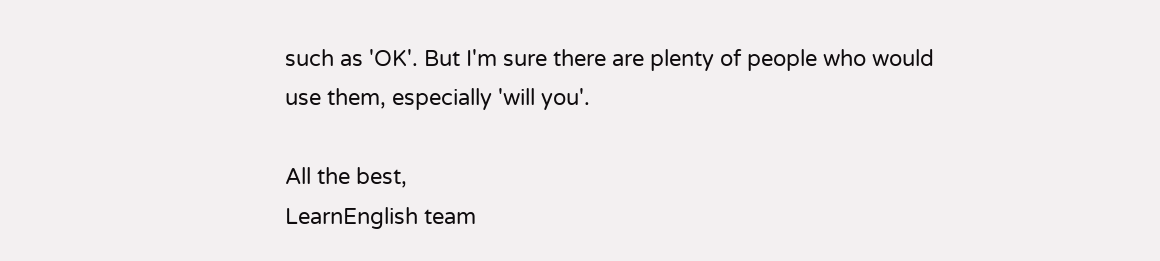such as 'OK'. But I'm sure there are plenty of people who would use them, especially 'will you'.

All the best,
LearnEnglish team